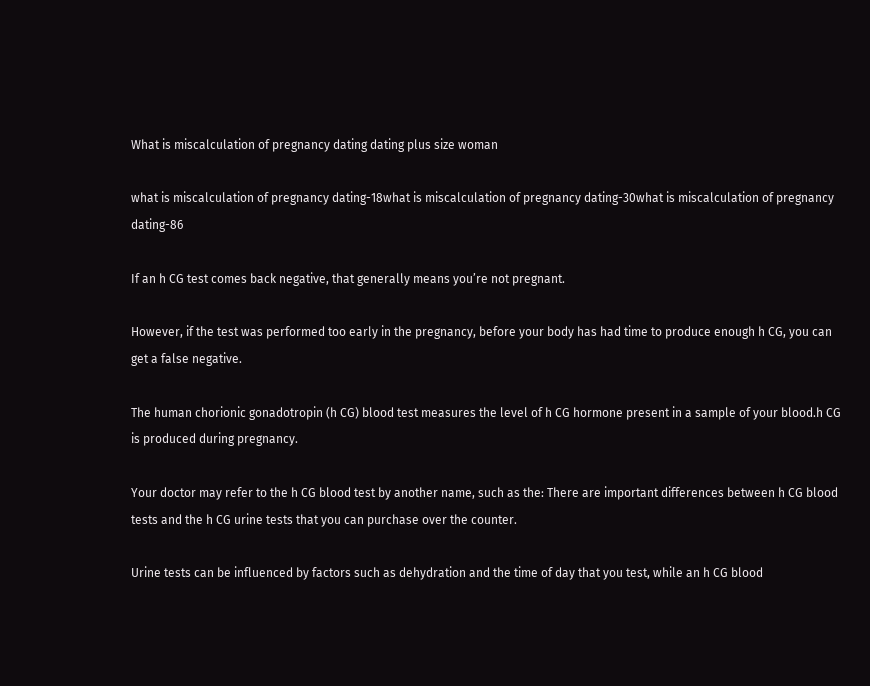What is miscalculation of pregnancy dating dating plus size woman

what is miscalculation of pregnancy dating-18what is miscalculation of pregnancy dating-30what is miscalculation of pregnancy dating-86

If an h CG test comes back negative, that generally means you’re not pregnant.

However, if the test was performed too early in the pregnancy, before your body has had time to produce enough h CG, you can get a false negative.

The human chorionic gonadotropin (h CG) blood test measures the level of h CG hormone present in a sample of your blood.h CG is produced during pregnancy.

Your doctor may refer to the h CG blood test by another name, such as the: There are important differences between h CG blood tests and the h CG urine tests that you can purchase over the counter.

Urine tests can be influenced by factors such as dehydration and the time of day that you test, while an h CG blood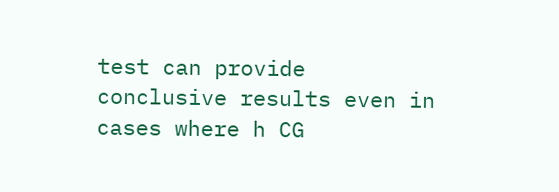test can provide conclusive results even in cases where h CG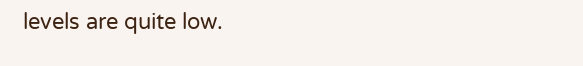levels are quite low.